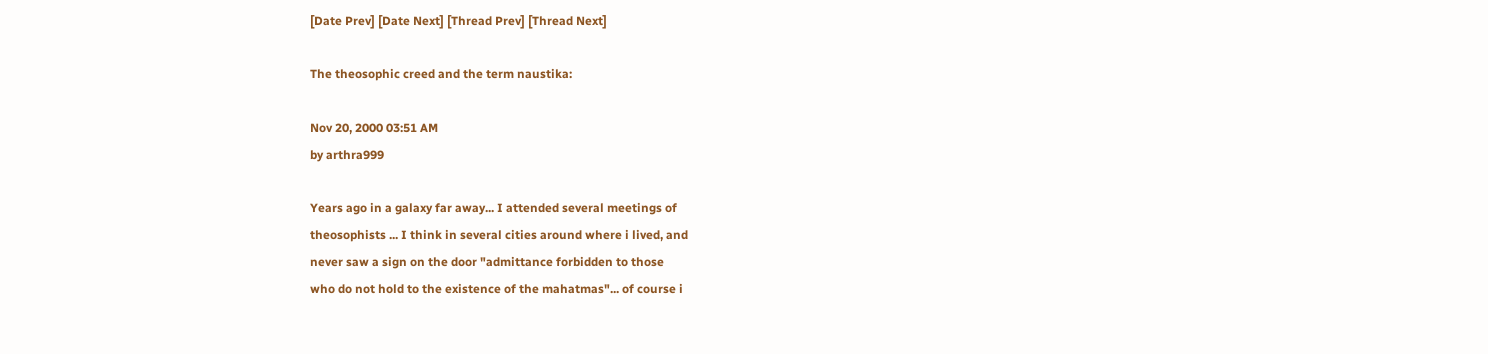[Date Prev] [Date Next] [Thread Prev] [Thread Next]

The theosophic creed and the term naustika:

Nov 20, 2000 03:51 AM
by arthra999

Years ago in a galaxy far away... I attended several meetings of
theosophists ... I think in several cities around where i lived, and
never saw a sign on the door "admittance forbidden to those
who do not hold to the existence of the mahatmas"... of course i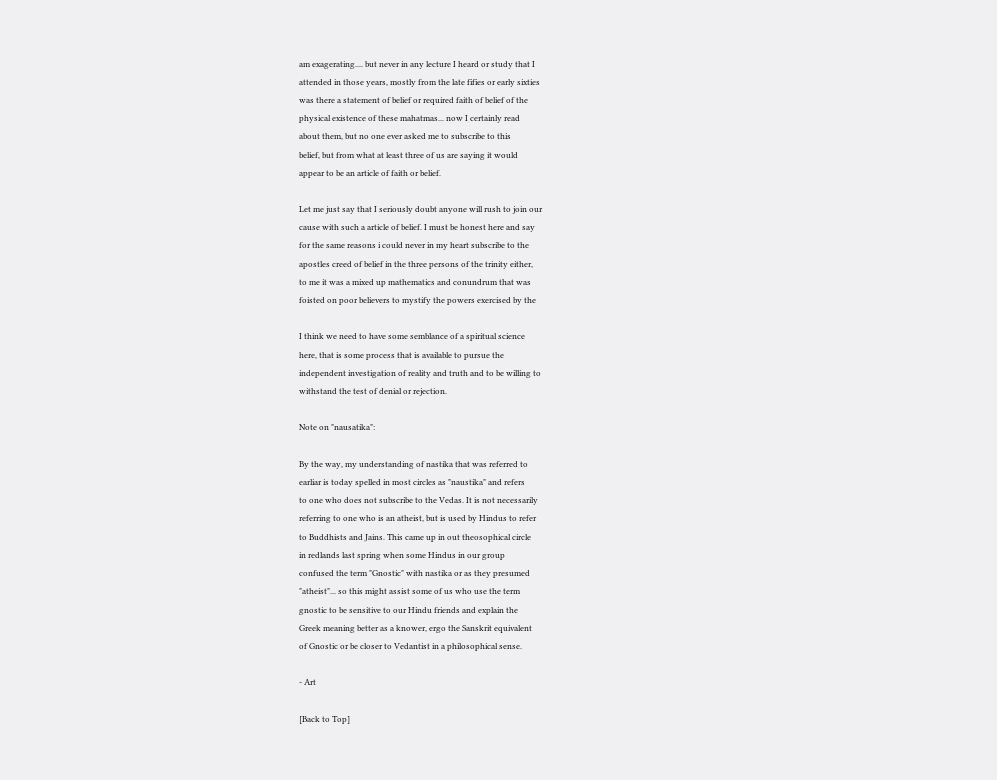am exagerating.... but never in any lecture I heard or study that I
attended in those years, mostly from the late fifies or early sixties
was there a statement of belief or required faith of belief of the
physical existence of these mahatmas... now I certainly read
about them, but no one ever asked me to subscribe to this
belief, but from what at least three of us are saying it would
appear to be an article of faith or belief.

Let me just say that I seriously doubt anyone will rush to join our
cause with such a article of belief. I must be honest here and say
for the same reasons i could never in my heart subscribe to the
apostles creed of belief in the three persons of the trinity either,
to me it was a mixed up mathematics and conundrum that was
foisted on poor believers to mystify the powers exercised by the

I think we need to have some semblance of a spiritual science
here, that is some process that is available to pursue the
independent investigation of reality and truth and to be willing to
withstand the test of denial or rejection.

Note on "nausatika":

By the way, my understanding of nastika that was referred to
earliar is today spelled in most circles as "naustika" and refers
to one who does not subscribe to the Vedas. It is not necessarily
referring to one who is an atheist, but is used by Hindus to refer
to Buddhists and Jains. This came up in out theosophical circle
in redlands last spring when some Hindus in our group
confused the term "Gnostic" with nastika or as they presumed
"atheist"... so this might assist some of us who use the term
gnostic to be sensitive to our Hindu friends and explain the
Greek meaning better as a knower, ergo the Sanskrit equivalent
of Gnostic or be closer to Vedantist in a philosophical sense.

- Art

[Back to Top]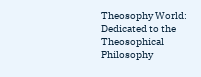Theosophy World: Dedicated to the Theosophical Philosophy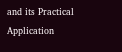and its Practical Application